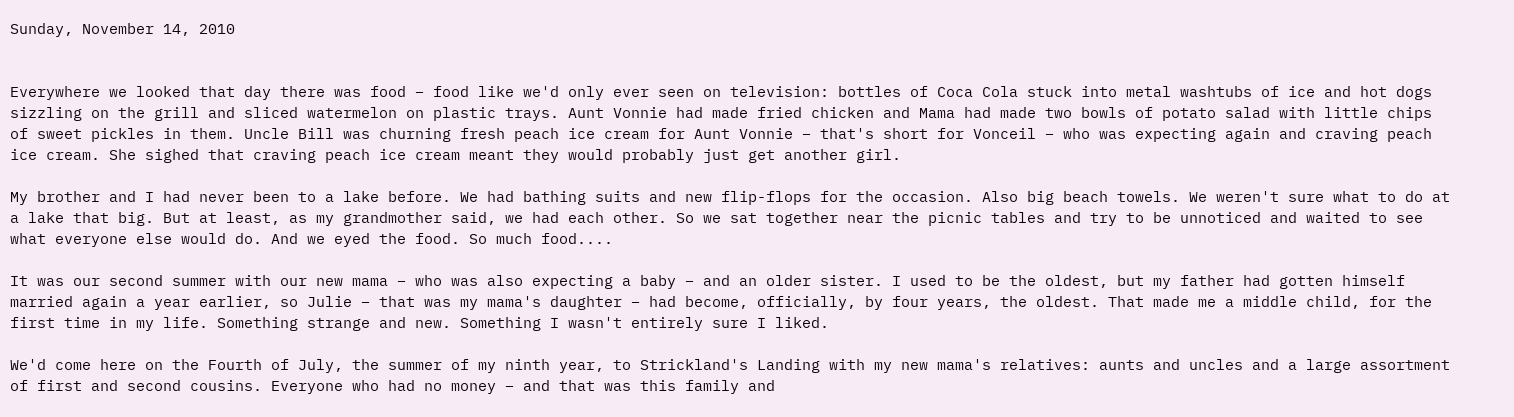Sunday, November 14, 2010


Everywhere we looked that day there was food – food like we'd only ever seen on television: bottles of Coca Cola stuck into metal washtubs of ice and hot dogs sizzling on the grill and sliced watermelon on plastic trays. Aunt Vonnie had made fried chicken and Mama had made two bowls of potato salad with little chips of sweet pickles in them. Uncle Bill was churning fresh peach ice cream for Aunt Vonnie – that's short for Vonceil – who was expecting again and craving peach ice cream. She sighed that craving peach ice cream meant they would probably just get another girl.

My brother and I had never been to a lake before. We had bathing suits and new flip-flops for the occasion. Also big beach towels. We weren't sure what to do at a lake that big. But at least, as my grandmother said, we had each other. So we sat together near the picnic tables and try to be unnoticed and waited to see what everyone else would do. And we eyed the food. So much food....

It was our second summer with our new mama – who was also expecting a baby – and an older sister. I used to be the oldest, but my father had gotten himself married again a year earlier, so Julie – that was my mama's daughter – had become, officially, by four years, the oldest. That made me a middle child, for the first time in my life. Something strange and new. Something I wasn't entirely sure I liked.

We'd come here on the Fourth of July, the summer of my ninth year, to Strickland's Landing with my new mama's relatives: aunts and uncles and a large assortment of first and second cousins. Everyone who had no money – and that was this family and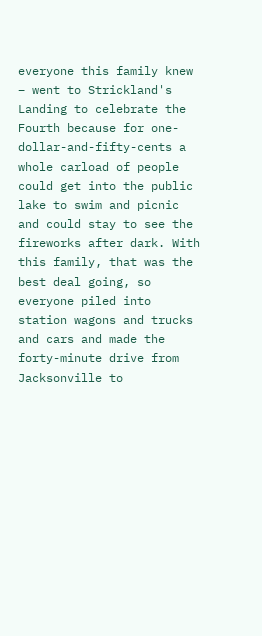everyone this family knew – went to Strickland's Landing to celebrate the Fourth because for one-dollar-and-fifty-cents a whole carload of people could get into the public lake to swim and picnic and could stay to see the fireworks after dark. With this family, that was the best deal going, so everyone piled into station wagons and trucks and cars and made the forty-minute drive from Jacksonville to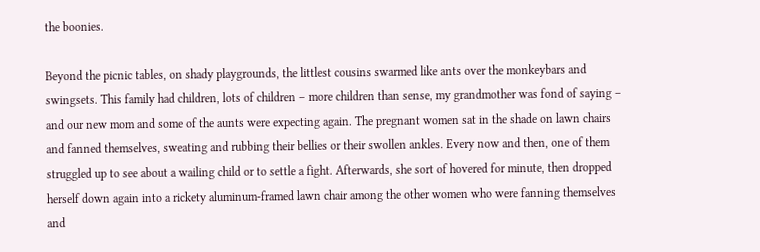the boonies.

Beyond the picnic tables, on shady playgrounds, the littlest cousins swarmed like ants over the monkeybars and swingsets. This family had children, lots of children – more children than sense, my grandmother was fond of saying – and our new mom and some of the aunts were expecting again. The pregnant women sat in the shade on lawn chairs and fanned themselves, sweating and rubbing their bellies or their swollen ankles. Every now and then, one of them struggled up to see about a wailing child or to settle a fight. Afterwards, she sort of hovered for minute, then dropped herself down again into a rickety aluminum-framed lawn chair among the other women who were fanning themselves and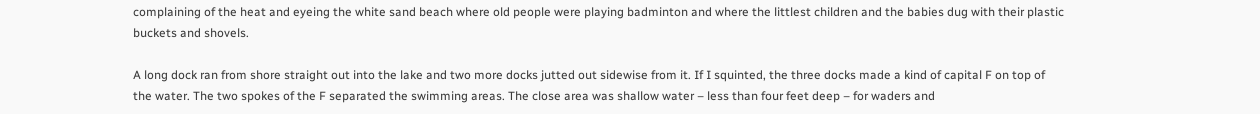complaining of the heat and eyeing the white sand beach where old people were playing badminton and where the littlest children and the babies dug with their plastic buckets and shovels.

A long dock ran from shore straight out into the lake and two more docks jutted out sidewise from it. If I squinted, the three docks made a kind of capital F on top of the water. The two spokes of the F separated the swimming areas. The close area was shallow water – less than four feet deep – for waders and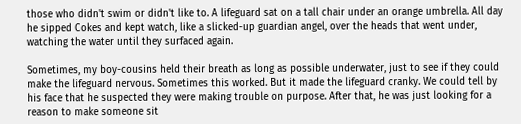those who didn't swim or didn't like to. A lifeguard sat on a tall chair under an orange umbrella. All day he sipped Cokes and kept watch, like a slicked-up guardian angel, over the heads that went under, watching the water until they surfaced again.

Sometimes, my boy-cousins held their breath as long as possible underwater, just to see if they could make the lifeguard nervous. Sometimes this worked. But it made the lifeguard cranky. We could tell by his face that he suspected they were making trouble on purpose. After that, he was just looking for a reason to make someone sit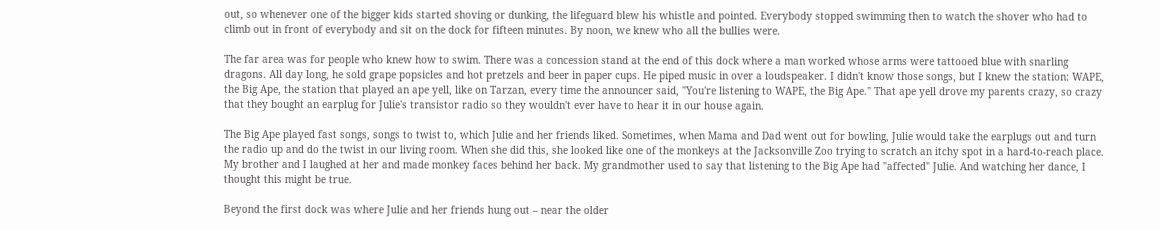out, so whenever one of the bigger kids started shoving or dunking, the lifeguard blew his whistle and pointed. Everybody stopped swimming then to watch the shover who had to climb out in front of everybody and sit on the dock for fifteen minutes. By noon, we knew who all the bullies were.

The far area was for people who knew how to swim. There was a concession stand at the end of this dock where a man worked whose arms were tattooed blue with snarling dragons. All day long, he sold grape popsicles and hot pretzels and beer in paper cups. He piped music in over a loudspeaker. I didn't know those songs, but I knew the station: WAPE, the Big Ape, the station that played an ape yell, like on Tarzan, every time the announcer said, "You're listening to WAPE, the Big Ape." That ape yell drove my parents crazy, so crazy that they bought an earplug for Julie's transistor radio so they wouldn't ever have to hear it in our house again.

The Big Ape played fast songs, songs to twist to, which Julie and her friends liked. Sometimes, when Mama and Dad went out for bowling, Julie would take the earplugs out and turn the radio up and do the twist in our living room. When she did this, she looked like one of the monkeys at the Jacksonville Zoo trying to scratch an itchy spot in a hard-to-reach place. My brother and I laughed at her and made monkey faces behind her back. My grandmother used to say that listening to the Big Ape had "affected" Julie. And watching her dance, I thought this might be true.

Beyond the first dock was where Julie and her friends hung out – near the older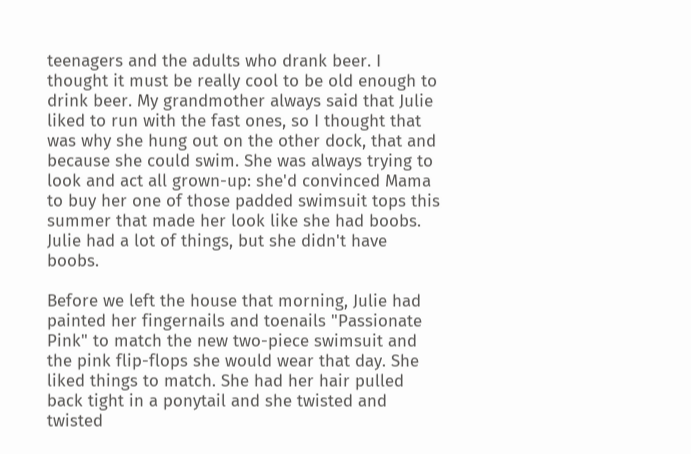teenagers and the adults who drank beer. I thought it must be really cool to be old enough to drink beer. My grandmother always said that Julie liked to run with the fast ones, so I thought that was why she hung out on the other dock, that and because she could swim. She was always trying to look and act all grown-up: she'd convinced Mama to buy her one of those padded swimsuit tops this summer that made her look like she had boobs. Julie had a lot of things, but she didn't have boobs.

Before we left the house that morning, Julie had painted her fingernails and toenails "Passionate Pink" to match the new two-piece swimsuit and the pink flip-flops she would wear that day. She liked things to match. She had her hair pulled back tight in a ponytail and she twisted and twisted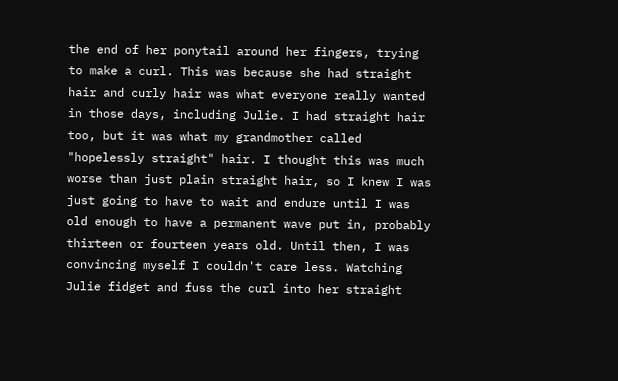the end of her ponytail around her fingers, trying to make a curl. This was because she had straight hair and curly hair was what everyone really wanted in those days, including Julie. I had straight hair too, but it was what my grandmother called "hopelessly straight" hair. I thought this was much worse than just plain straight hair, so I knew I was just going to have to wait and endure until I was old enough to have a permanent wave put in, probably thirteen or fourteen years old. Until then, I was convincing myself I couldn't care less. Watching Julie fidget and fuss the curl into her straight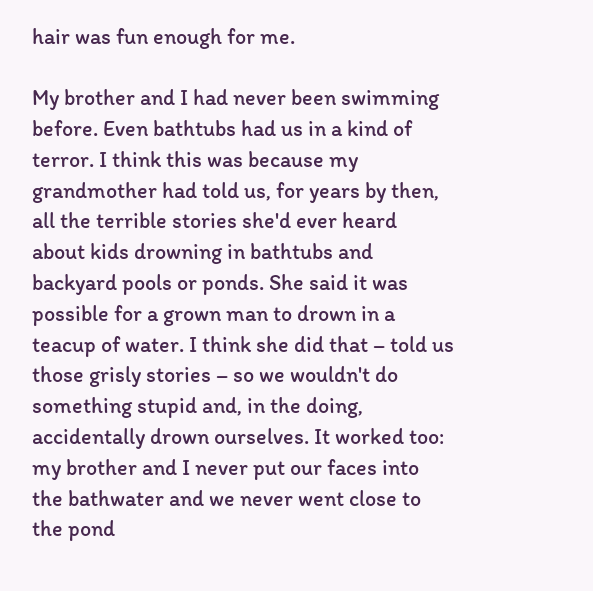hair was fun enough for me.

My brother and I had never been swimming before. Even bathtubs had us in a kind of terror. I think this was because my grandmother had told us, for years by then, all the terrible stories she'd ever heard about kids drowning in bathtubs and backyard pools or ponds. She said it was possible for a grown man to drown in a teacup of water. I think she did that – told us those grisly stories – so we wouldn't do something stupid and, in the doing, accidentally drown ourselves. It worked too: my brother and I never put our faces into the bathwater and we never went close to the pond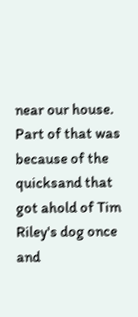near our house. Part of that was because of the quicksand that got ahold of Tim Riley's dog once and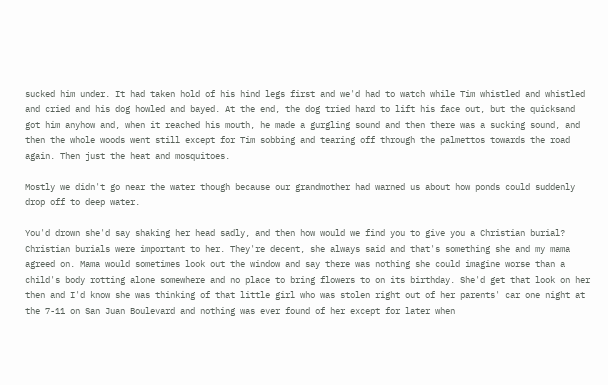sucked him under. It had taken hold of his hind legs first and we'd had to watch while Tim whistled and whistled and cried and his dog howled and bayed. At the end, the dog tried hard to lift his face out, but the quicksand got him anyhow and, when it reached his mouth, he made a gurgling sound and then there was a sucking sound, and then the whole woods went still except for Tim sobbing and tearing off through the palmettos towards the road again. Then just the heat and mosquitoes.

Mostly we didn't go near the water though because our grandmother had warned us about how ponds could suddenly drop off to deep water.

You'd drown she'd say shaking her head sadly, and then how would we find you to give you a Christian burial? Christian burials were important to her. They're decent, she always said and that's something she and my mama agreed on. Mama would sometimes look out the window and say there was nothing she could imagine worse than a child's body rotting alone somewhere and no place to bring flowers to on its birthday. She'd get that look on her then and I'd know she was thinking of that little girl who was stolen right out of her parents' car one night at the 7-11 on San Juan Boulevard and nothing was ever found of her except for later when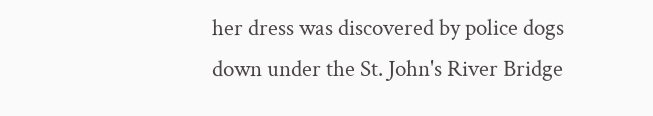her dress was discovered by police dogs down under the St. John's River Bridge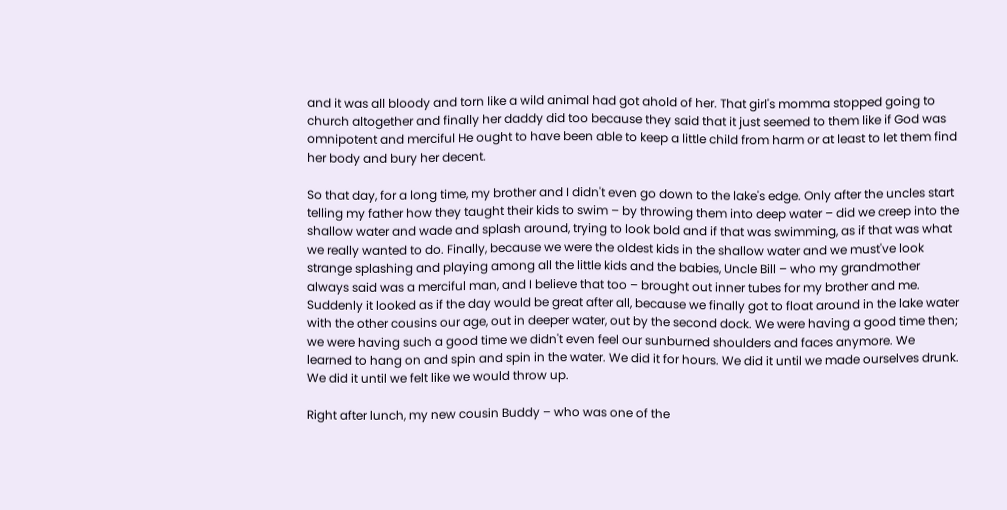and it was all bloody and torn like a wild animal had got ahold of her. That girl's momma stopped going to church altogether and finally her daddy did too because they said that it just seemed to them like if God was omnipotent and merciful He ought to have been able to keep a little child from harm or at least to let them find her body and bury her decent.

So that day, for a long time, my brother and I didn't even go down to the lake's edge. Only after the uncles start telling my father how they taught their kids to swim – by throwing them into deep water – did we creep into the shallow water and wade and splash around, trying to look bold and if that was swimming, as if that was what we really wanted to do. Finally, because we were the oldest kids in the shallow water and we must've look strange splashing and playing among all the little kids and the babies, Uncle Bill – who my grandmother always said was a merciful man, and I believe that too – brought out inner tubes for my brother and me. Suddenly it looked as if the day would be great after all, because we finally got to float around in the lake water with the other cousins our age, out in deeper water, out by the second dock. We were having a good time then; we were having such a good time we didn't even feel our sunburned shoulders and faces anymore. We learned to hang on and spin and spin in the water. We did it for hours. We did it until we made ourselves drunk. We did it until we felt like we would throw up.

Right after lunch, my new cousin Buddy – who was one of the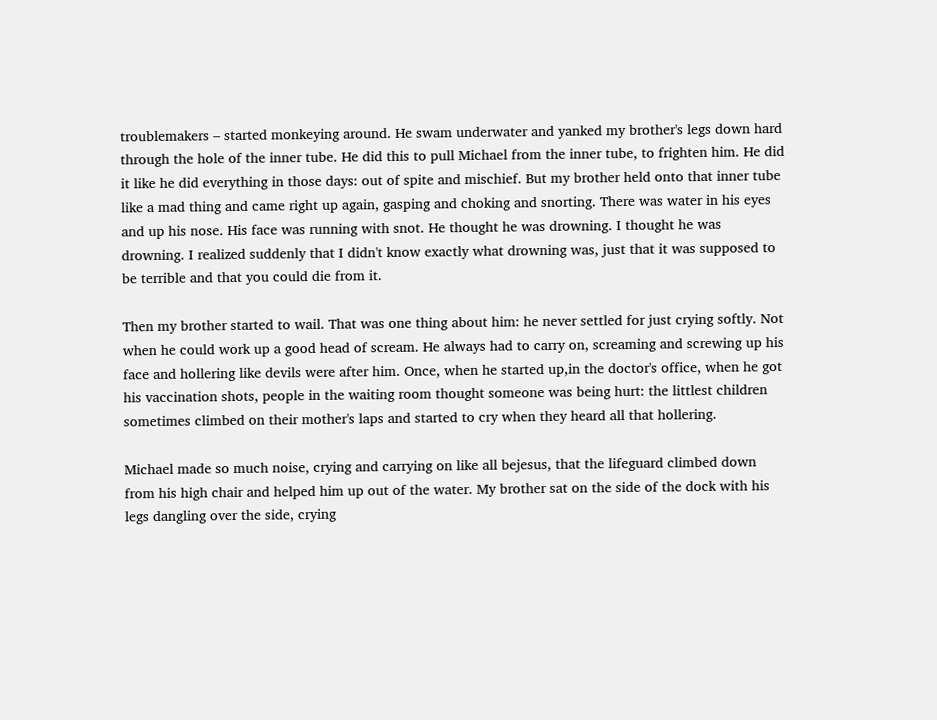troublemakers – started monkeying around. He swam underwater and yanked my brother's legs down hard through the hole of the inner tube. He did this to pull Michael from the inner tube, to frighten him. He did it like he did everything in those days: out of spite and mischief. But my brother held onto that inner tube like a mad thing and came right up again, gasping and choking and snorting. There was water in his eyes and up his nose. His face was running with snot. He thought he was drowning. I thought he was drowning. I realized suddenly that I didn't know exactly what drowning was, just that it was supposed to be terrible and that you could die from it.

Then my brother started to wail. That was one thing about him: he never settled for just crying softly. Not when he could work up a good head of scream. He always had to carry on, screaming and screwing up his face and hollering like devils were after him. Once, when he started up,in the doctor's office, when he got his vaccination shots, people in the waiting room thought someone was being hurt: the littlest children sometimes climbed on their mother's laps and started to cry when they heard all that hollering.

Michael made so much noise, crying and carrying on like all bejesus, that the lifeguard climbed down from his high chair and helped him up out of the water. My brother sat on the side of the dock with his legs dangling over the side, crying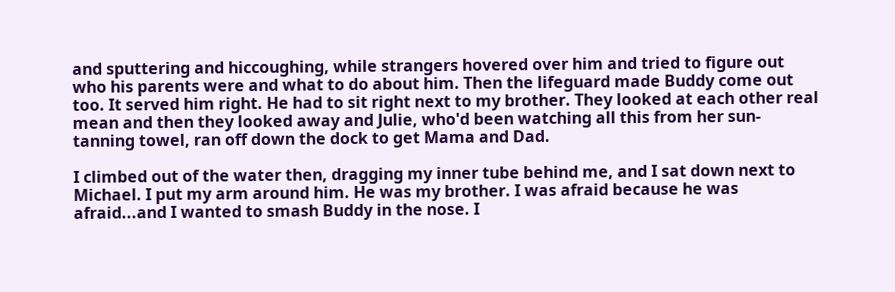and sputtering and hiccoughing, while strangers hovered over him and tried to figure out who his parents were and what to do about him. Then the lifeguard made Buddy come out too. It served him right. He had to sit right next to my brother. They looked at each other real mean and then they looked away and Julie, who'd been watching all this from her sun-tanning towel, ran off down the dock to get Mama and Dad.

I climbed out of the water then, dragging my inner tube behind me, and I sat down next to Michael. I put my arm around him. He was my brother. I was afraid because he was afraid...and I wanted to smash Buddy in the nose. I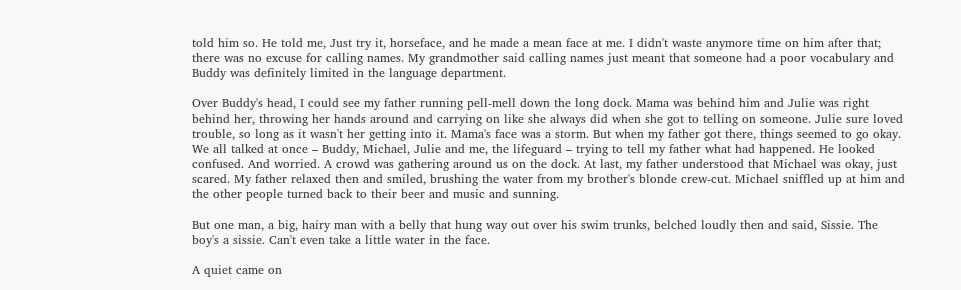told him so. He told me, Just try it, horseface, and he made a mean face at me. I didn't waste anymore time on him after that; there was no excuse for calling names. My grandmother said calling names just meant that someone had a poor vocabulary and Buddy was definitely limited in the language department.

Over Buddy's head, I could see my father running pell-mell down the long dock. Mama was behind him and Julie was right behind her, throwing her hands around and carrying on like she always did when she got to telling on someone. Julie sure loved trouble, so long as it wasn't her getting into it. Mama's face was a storm. But when my father got there, things seemed to go okay. We all talked at once – Buddy, Michael, Julie and me, the lifeguard – trying to tell my father what had happened. He looked confused. And worried. A crowd was gathering around us on the dock. At last, my father understood that Michael was okay, just scared. My father relaxed then and smiled, brushing the water from my brother's blonde crew-cut. Michael sniffled up at him and the other people turned back to their beer and music and sunning.

But one man, a big, hairy man with a belly that hung way out over his swim trunks, belched loudly then and said, Sissie. The boy's a sissie. Can't even take a little water in the face.

A quiet came on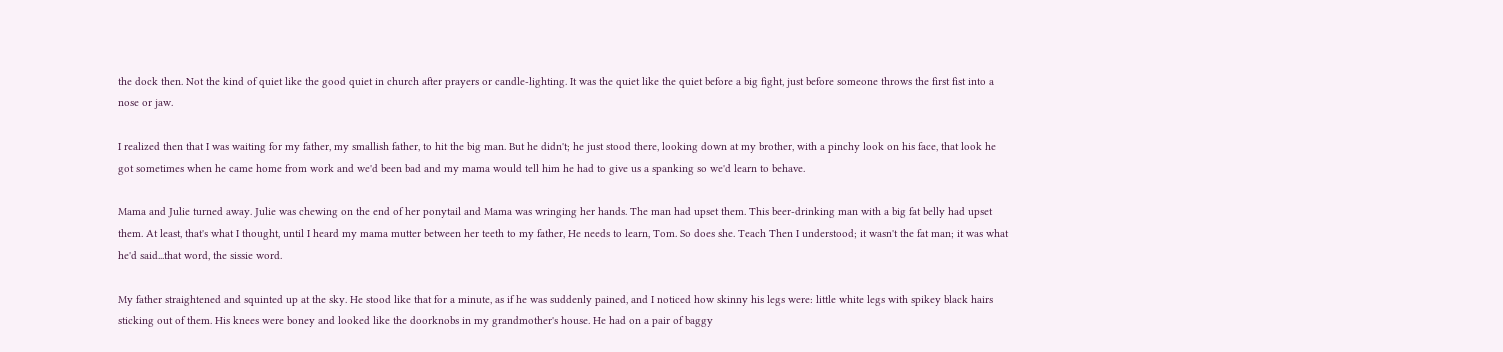the dock then. Not the kind of quiet like the good quiet in church after prayers or candle-lighting. It was the quiet like the quiet before a big fight, just before someone throws the first fist into a nose or jaw.

I realized then that I was waiting for my father, my smallish father, to hit the big man. But he didn't; he just stood there, looking down at my brother, with a pinchy look on his face, that look he got sometimes when he came home from work and we'd been bad and my mama would tell him he had to give us a spanking so we'd learn to behave.

Mama and Julie turned away. Julie was chewing on the end of her ponytail and Mama was wringing her hands. The man had upset them. This beer-drinking man with a big fat belly had upset them. At least, that's what I thought, until I heard my mama mutter between her teeth to my father, He needs to learn, Tom. So does she. Teach Then I understood; it wasn't the fat man; it was what he'd said...that word, the sissie word.

My father straightened and squinted up at the sky. He stood like that for a minute, as if he was suddenly pained, and I noticed how skinny his legs were: little white legs with spikey black hairs sticking out of them. His knees were boney and looked like the doorknobs in my grandmother's house. He had on a pair of baggy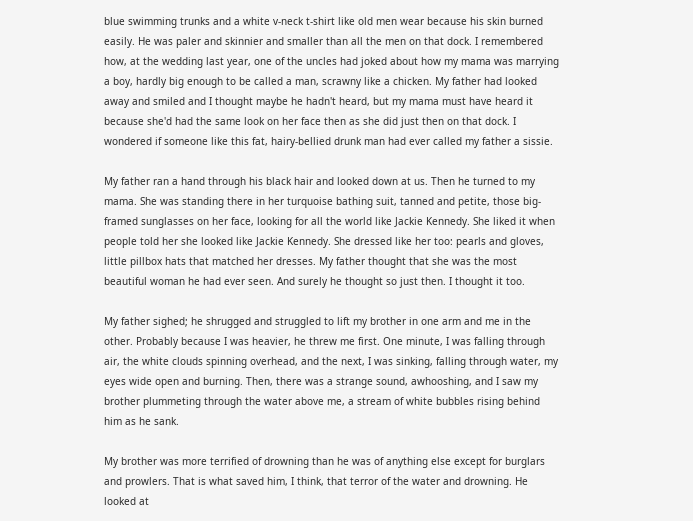blue swimming trunks and a white v-neck t-shirt like old men wear because his skin burned easily. He was paler and skinnier and smaller than all the men on that dock. I remembered how, at the wedding last year, one of the uncles had joked about how my mama was marrying a boy, hardly big enough to be called a man, scrawny like a chicken. My father had looked away and smiled and I thought maybe he hadn't heard, but my mama must have heard it because she'd had the same look on her face then as she did just then on that dock. I wondered if someone like this fat, hairy-bellied drunk man had ever called my father a sissie.

My father ran a hand through his black hair and looked down at us. Then he turned to my mama. She was standing there in her turquoise bathing suit, tanned and petite, those big-framed sunglasses on her face, looking for all the world like Jackie Kennedy. She liked it when people told her she looked like Jackie Kennedy. She dressed like her too: pearls and gloves, little pillbox hats that matched her dresses. My father thought that she was the most beautiful woman he had ever seen. And surely he thought so just then. I thought it too.

My father sighed; he shrugged and struggled to lift my brother in one arm and me in the other. Probably because I was heavier, he threw me first. One minute, I was falling through air, the white clouds spinning overhead, and the next, I was sinking, falling through water, my eyes wide open and burning. Then, there was a strange sound, awhooshing, and I saw my brother plummeting through the water above me, a stream of white bubbles rising behind him as he sank.

My brother was more terrified of drowning than he was of anything else except for burglars and prowlers. That is what saved him, I think, that terror of the water and drowning. He looked at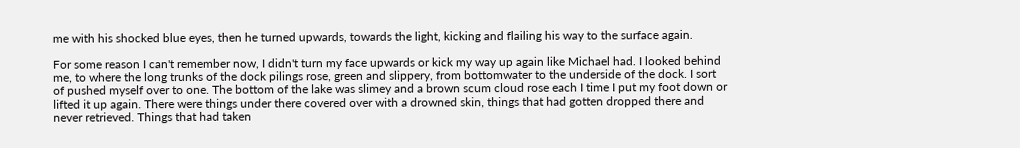me with his shocked blue eyes, then he turned upwards, towards the light, kicking and flailing his way to the surface again.

For some reason I can't remember now, I didn't turn my face upwards or kick my way up again like Michael had. I looked behind me, to where the long trunks of the dock pilings rose, green and slippery, from bottomwater to the underside of the dock. I sort of pushed myself over to one. The bottom of the lake was slimey and a brown scum cloud rose each I time I put my foot down or lifted it up again. There were things under there covered over with a drowned skin, things that had gotten dropped there and never retrieved. Things that had taken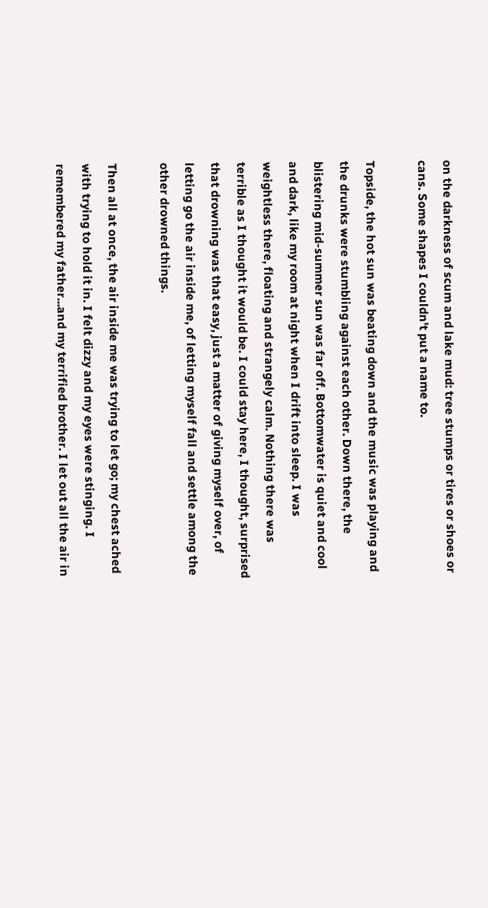on the darkness of scum and lake mud: tree stumps or tires or shoes or cans. Some shapes I couldn't put a name to.

Topside, the hot sun was beating down and the music was playing and the drunks were stumbling against each other. Down there, the blistering mid-summer sun was far off. Bottomwater is quiet and cool and dark, like my room at night when I drift into sleep. I was weightless there, floating and strangely calm. Nothing there was terrible as I thought it would be. I could stay here, I thought, surprised that drowning was that easy, just a matter of giving myself over, of letting go the air inside me, of letting myself fall and settle among the other drowned things.

Then all at once, the air inside me was trying to let go; my chest ached with trying to hold it in. I felt dizzy and my eyes were stinging. I remembered my father...and my terrified brother. I let out all the air in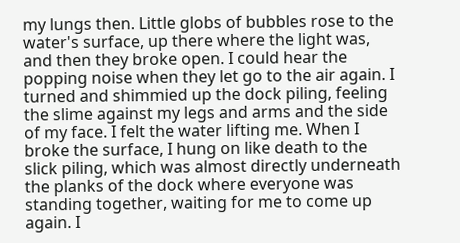my lungs then. Little globs of bubbles rose to the water's surface, up there where the light was, and then they broke open. I could hear the popping noise when they let go to the air again. I turned and shimmied up the dock piling, feeling the slime against my legs and arms and the side of my face. I felt the water lifting me. When I broke the surface, I hung on like death to the slick piling, which was almost directly underneath the planks of the dock where everyone was standing together, waiting for me to come up again. I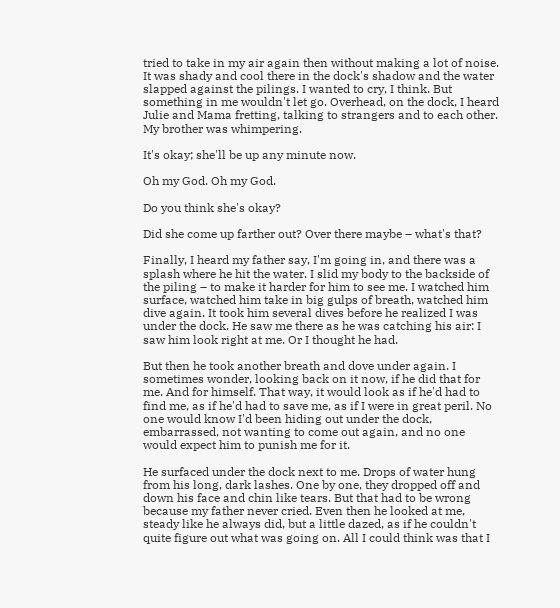tried to take in my air again then without making a lot of noise. It was shady and cool there in the dock's shadow and the water slapped against the pilings. I wanted to cry, I think. But something in me wouldn't let go. Overhead, on the dock, I heard Julie and Mama fretting, talking to strangers and to each other. My brother was whimpering.

It's okay; she'll be up any minute now.

Oh my God. Oh my God.

Do you think she's okay?

Did she come up farther out? Over there maybe – what's that?

Finally, I heard my father say, I'm going in, and there was a splash where he hit the water. I slid my body to the backside of the piling – to make it harder for him to see me. I watched him surface, watched him take in big gulps of breath, watched him dive again. It took him several dives before he realized I was under the dock. He saw me there as he was catching his air: I saw him look right at me. Or I thought he had.

But then he took another breath and dove under again. I sometimes wonder, looking back on it now, if he did that for me. And for himself. That way, it would look as if he'd had to find me, as if he'd had to save me, as if I were in great peril. No one would know I'd been hiding out under the dock, embarrassed, not wanting to come out again, and no one would expect him to punish me for it.

He surfaced under the dock next to me. Drops of water hung from his long, dark lashes. One by one, they dropped off and down his face and chin like tears. But that had to be wrong because my father never cried. Even then he looked at me, steady like he always did, but a little dazed, as if he couldn't quite figure out what was going on. All I could think was that I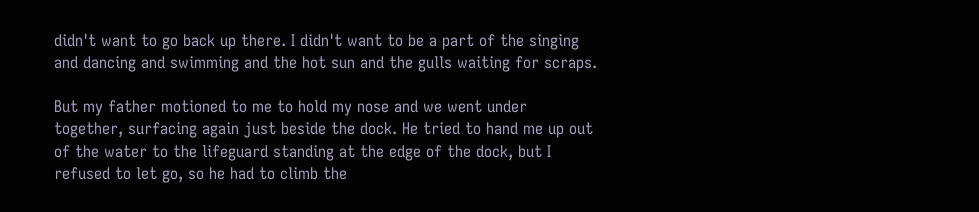didn't want to go back up there. I didn't want to be a part of the singing and dancing and swimming and the hot sun and the gulls waiting for scraps.

But my father motioned to me to hold my nose and we went under together, surfacing again just beside the dock. He tried to hand me up out of the water to the lifeguard standing at the edge of the dock, but I refused to let go, so he had to climb the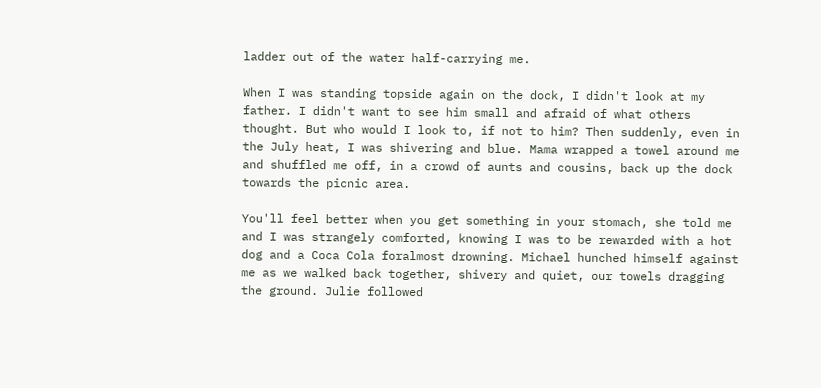ladder out of the water half-carrying me.

When I was standing topside again on the dock, I didn't look at my father. I didn't want to see him small and afraid of what others thought. But who would I look to, if not to him? Then suddenly, even in the July heat, I was shivering and blue. Mama wrapped a towel around me and shuffled me off, in a crowd of aunts and cousins, back up the dock towards the picnic area.

You'll feel better when you get something in your stomach, she told me and I was strangely comforted, knowing I was to be rewarded with a hot dog and a Coca Cola foralmost drowning. Michael hunched himself against me as we walked back together, shivery and quiet, our towels dragging the ground. Julie followed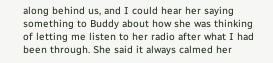along behind us, and I could hear her saying something to Buddy about how she was thinking of letting me listen to her radio after what I had been through. She said it always calmed her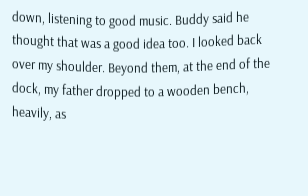down, listening to good music. Buddy said he thought that was a good idea too. I looked back over my shoulder. Beyond them, at the end of the dock, my father dropped to a wooden bench, heavily, as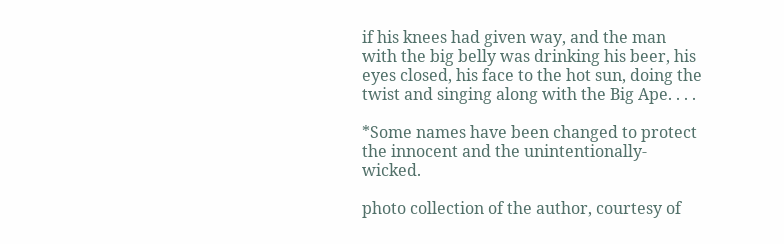if his knees had given way, and the man with the big belly was drinking his beer, his eyes closed, his face to the hot sun, doing the twist and singing along with the Big Ape. . . .

*Some names have been changed to protect the innocent and the unintentionally-wicked.

photo collection of the author, courtesy of